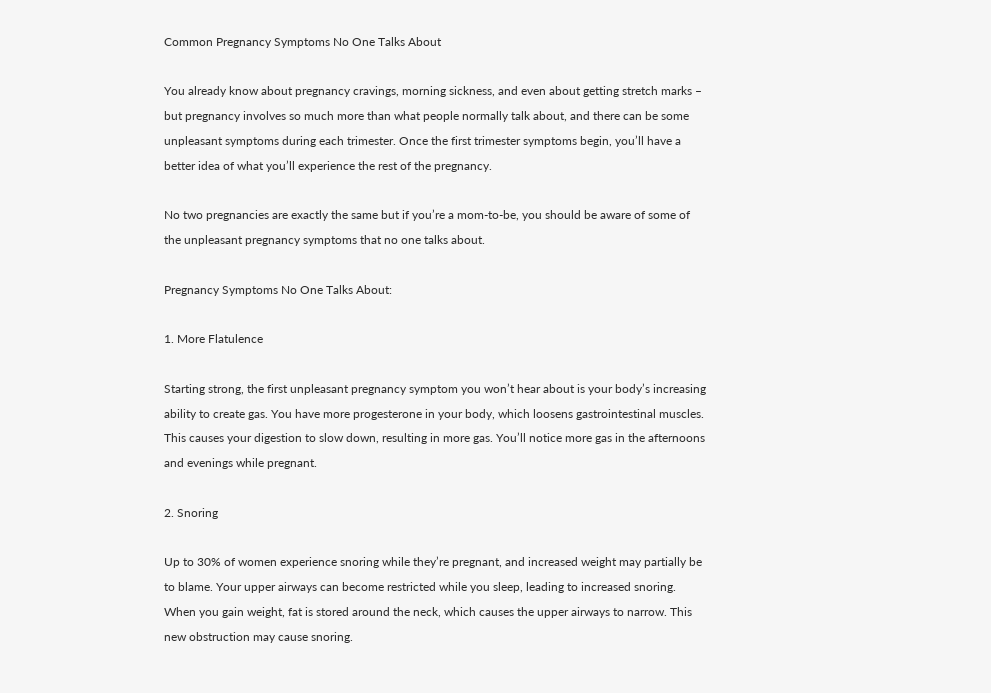Common Pregnancy Symptoms No One Talks About

You already know about pregnancy cravings, morning sickness, and even about getting stretch marks – but pregnancy involves so much more than what people normally talk about, and there can be some unpleasant symptoms during each trimester. Once the first trimester symptoms begin, you’ll have a better idea of what you’ll experience the rest of the pregnancy.

No two pregnancies are exactly the same but if you’re a mom-to-be, you should be aware of some of the unpleasant pregnancy symptoms that no one talks about.

Pregnancy Symptoms No One Talks About:

1. More Flatulence

Starting strong, the first unpleasant pregnancy symptom you won’t hear about is your body’s increasing ability to create gas. You have more progesterone in your body, which loosens gastrointestinal muscles. This causes your digestion to slow down, resulting in more gas. You’ll notice more gas in the afternoons and evenings while pregnant.

2. Snoring

Up to 30% of women experience snoring while they’re pregnant, and increased weight may partially be to blame. Your upper airways can become restricted while you sleep, leading to increased snoring. When you gain weight, fat is stored around the neck, which causes the upper airways to narrow. This new obstruction may cause snoring.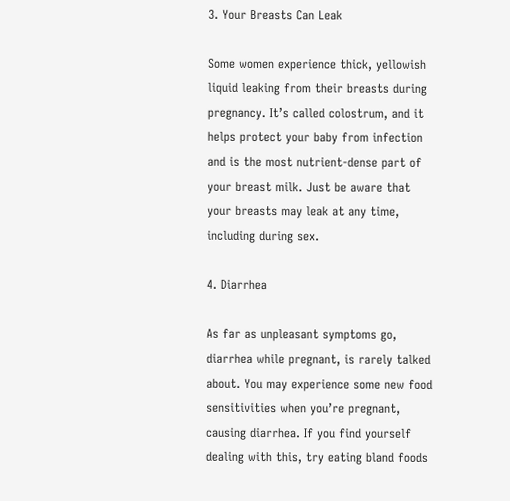3. Your Breasts Can Leak

Some women experience thick, yellowish liquid leaking from their breasts during pregnancy. It’s called colostrum, and it helps protect your baby from infection and is the most nutrient-dense part of your breast milk. Just be aware that your breasts may leak at any time, including during sex.

4. Diarrhea

As far as unpleasant symptoms go, diarrhea while pregnant, is rarely talked about. You may experience some new food sensitivities when you’re pregnant, causing diarrhea. If you find yourself dealing with this, try eating bland foods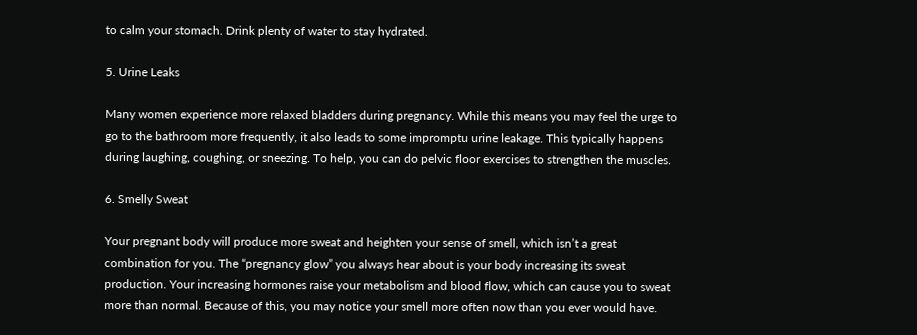to calm your stomach. Drink plenty of water to stay hydrated.

5. Urine Leaks

Many women experience more relaxed bladders during pregnancy. While this means you may feel the urge to go to the bathroom more frequently, it also leads to some impromptu urine leakage. This typically happens during laughing, coughing, or sneezing. To help, you can do pelvic floor exercises to strengthen the muscles.

6. Smelly Sweat

Your pregnant body will produce more sweat and heighten your sense of smell, which isn’t a great combination for you. The “pregnancy glow” you always hear about is your body increasing its sweat production. Your increasing hormones raise your metabolism and blood flow, which can cause you to sweat more than normal. Because of this, you may notice your smell more often now than you ever would have.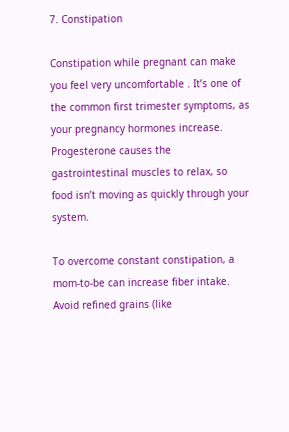7. Constipation

Constipation while pregnant can make you feel very uncomfortable . It’s one of the common first trimester symptoms, as your pregnancy hormones increase. Progesterone causes the gastrointestinal muscles to relax, so food isn’t moving as quickly through your system.

To overcome constant constipation, a mom-to-be can increase fiber intake. Avoid refined grains (like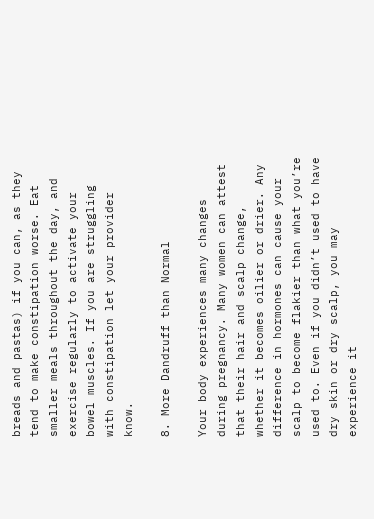breads and pastas) if you can, as they tend to make constipation worse. Eat smaller meals throughout the day, and exercise regularly to activate your bowel muscles. If you are struggling with constipation let your provider know.

8. More Dandruff than Normal

Your body experiences many changes during pregnancy. Many women can attest that their hair and scalp change, whether it becomes oilier or drier. Any difference in hormones can cause your scalp to become flakier than what you’re used to. Even if you didn’t used to have dry skin or dry scalp, you may experience it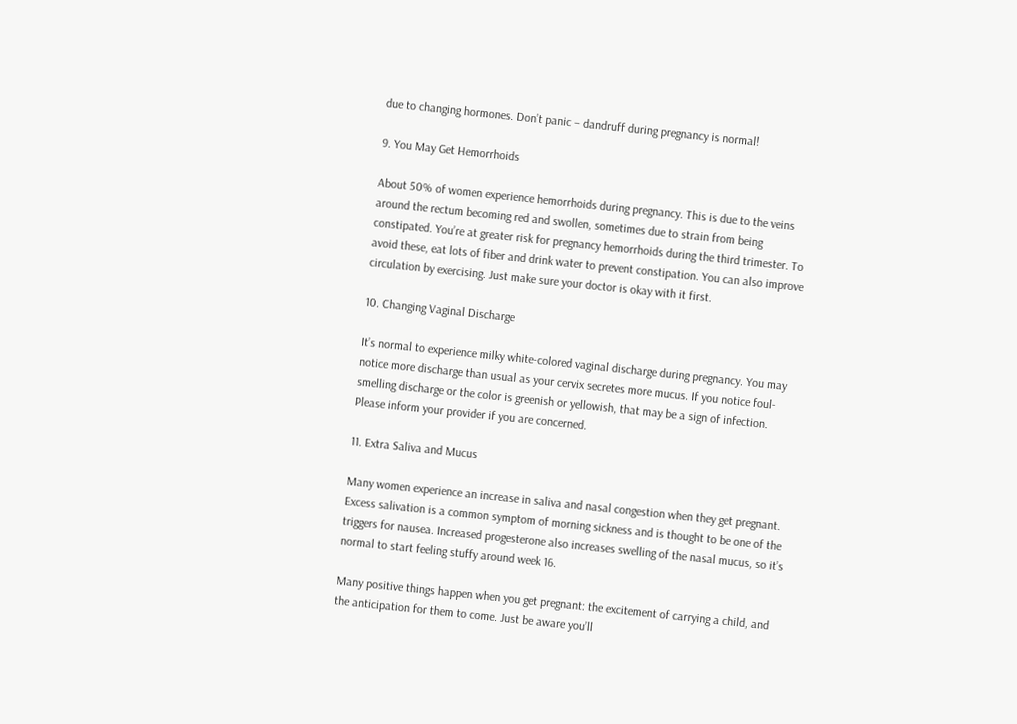due to changing hormones. Don’t panic – dandruff during pregnancy is normal!

9. You May Get Hemorrhoids

About 50% of women experience hemorrhoids during pregnancy. This is due to the veins around the rectum becoming red and swollen, sometimes due to strain from being constipated. You’re at greater risk for pregnancy hemorrhoids during the third trimester. To avoid these, eat lots of fiber and drink water to prevent constipation. You can also improve circulation by exercising. Just make sure your doctor is okay with it first.

10. Changing Vaginal Discharge

It’s normal to experience milky white-colored vaginal discharge during pregnancy. You may notice more discharge than usual as your cervix secretes more mucus. If you notice foul-smelling discharge or the color is greenish or yellowish, that may be a sign of infection. Please inform your provider if you are concerned.

11. Extra Saliva and Mucus

Many women experience an increase in saliva and nasal congestion when they get pregnant. Excess salivation is a common symptom of morning sickness and is thought to be one of the triggers for nausea. Increased progesterone also increases swelling of the nasal mucus, so it’s normal to start feeling stuffy around week 16.

Many positive things happen when you get pregnant: the excitement of carrying a child, and the anticipation for them to come. Just be aware you’ll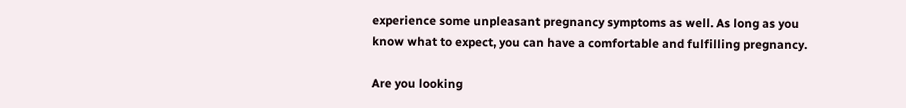experience some unpleasant pregnancy symptoms as well. As long as you know what to expect, you can have a comfortable and fulfilling pregnancy.

Are you looking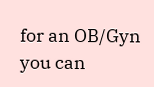for an OB/Gyn you can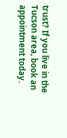trust? If you live in the Tucson area, book an appointment today.